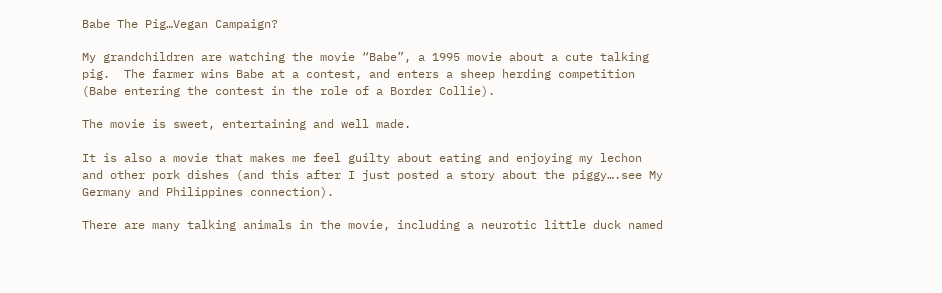Babe The Pig…Vegan Campaign?

My grandchildren are watching the movie “Babe”, a 1995 movie about a cute talking pig.  The farmer wins Babe at a contest, and enters a sheep herding competition (Babe entering the contest in the role of a Border Collie).

The movie is sweet, entertaining and well made.

It is also a movie that makes me feel guilty about eating and enjoying my lechon and other pork dishes (and this after I just posted a story about the piggy….see My Germany and Philippines connection).

There are many talking animals in the movie, including a neurotic little duck named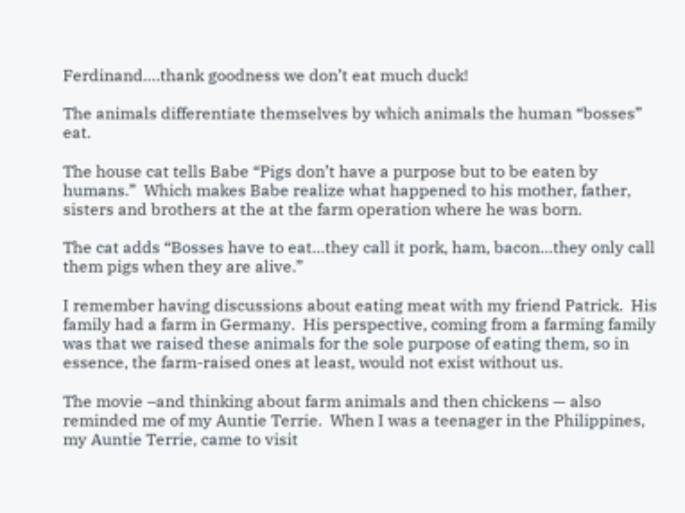Ferdinand….thank goodness we don’t eat much duck!

The animals differentiate themselves by which animals the human “bosses” eat.

The house cat tells Babe “Pigs don’t have a purpose but to be eaten by humans.”  Which makes Babe realize what happened to his mother, father,  sisters and brothers at the at the farm operation where he was born.

The cat adds “Bosses have to eat…they call it pork, ham, bacon…they only call them pigs when they are alive.”

I remember having discussions about eating meat with my friend Patrick.  His family had a farm in Germany.  His perspective, coming from a farming family was that we raised these animals for the sole purpose of eating them, so in essence, the farm-raised ones at least, would not exist without us.

The movie –and thinking about farm animals and then chickens — also reminded me of my Auntie Terrie.  When I was a teenager in the Philippines, my Auntie Terrie, came to visit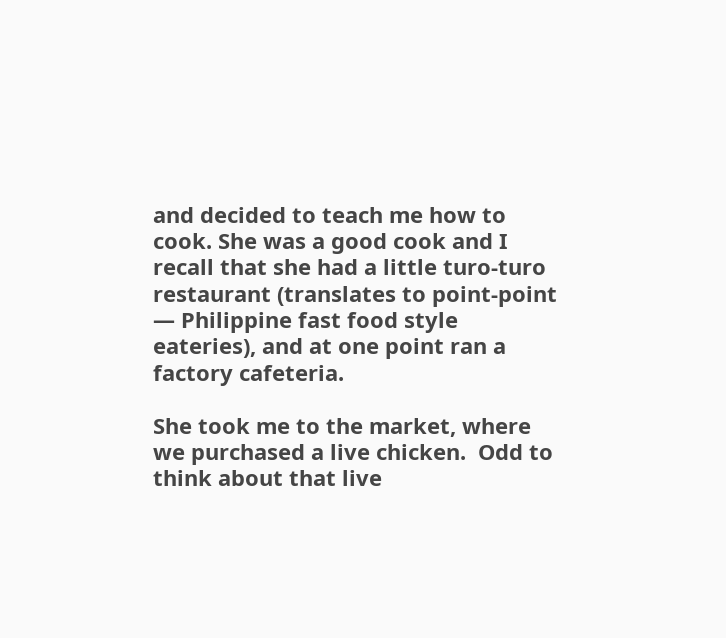and decided to teach me how to cook. She was a good cook and I recall that she had a little turo-turo restaurant (translates to point-point — Philippine fast food style eateries), and at one point ran a factory cafeteria.

She took me to the market, where we purchased a live chicken.  Odd to think about that live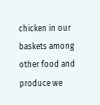chicken in our baskets among other food and produce we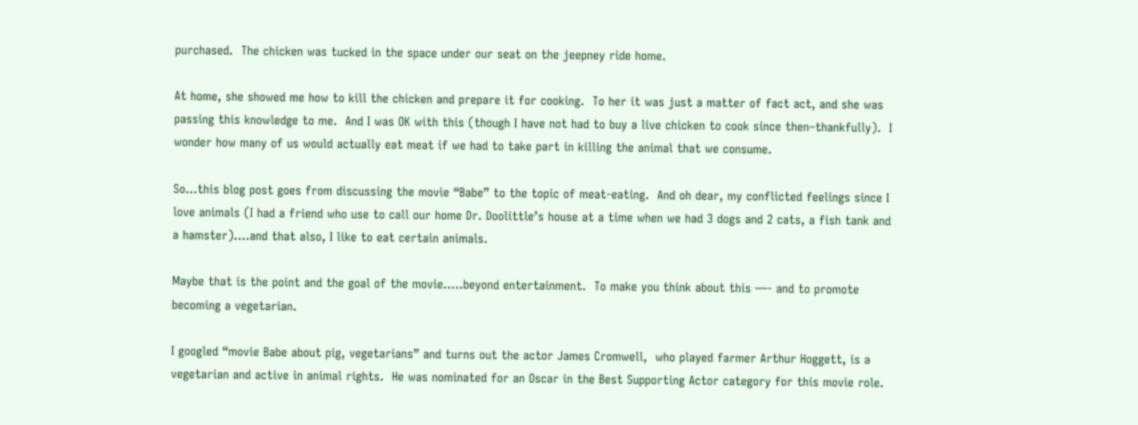purchased.  The chicken was tucked in the space under our seat on the jeepney ride home.

At home, she showed me how to kill the chicken and prepare it for cooking.  To her it was just a matter of fact act, and she was passing this knowledge to me.  And I was OK with this (though I have not had to buy a live chicken to cook since then–thankfully).  I wonder how many of us would actually eat meat if we had to take part in killing the animal that we consume.

So…this blog post goes from discussing the movie “Babe” to the topic of meat-eating.  And oh dear, my conflicted feelings since I love animals (I had a friend who use to call our home Dr. Doolittle’s house at a time when we had 3 dogs and 2 cats, a fish tank and a hamster)….and that also, I like to eat certain animals.

Maybe that is the point and the goal of the movie…..beyond entertainment.  To make you think about this —- and to promote becoming a vegetarian.

I googled “movie Babe about pig, vegetarians” and turns out the actor James Cromwell,  who played farmer Arthur Hoggett, is a vegetarian and active in animal rights.  He was nominated for an Oscar in the Best Supporting Actor category for this movie role.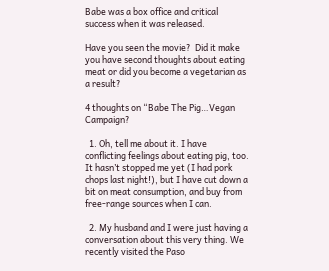Babe was a box office and critical success when it was released.

Have you seen the movie?  Did it make you have second thoughts about eating meat or did you become a vegetarian as a result?

4 thoughts on “Babe The Pig…Vegan Campaign?

  1. Oh, tell me about it. I have conflicting feelings about eating pig, too. It hasn’t stopped me yet (I had pork chops last night!), but I have cut down a bit on meat consumption, and buy from free-range sources when I can.

  2. My husband and I were just having a conversation about this very thing. We recently visited the Paso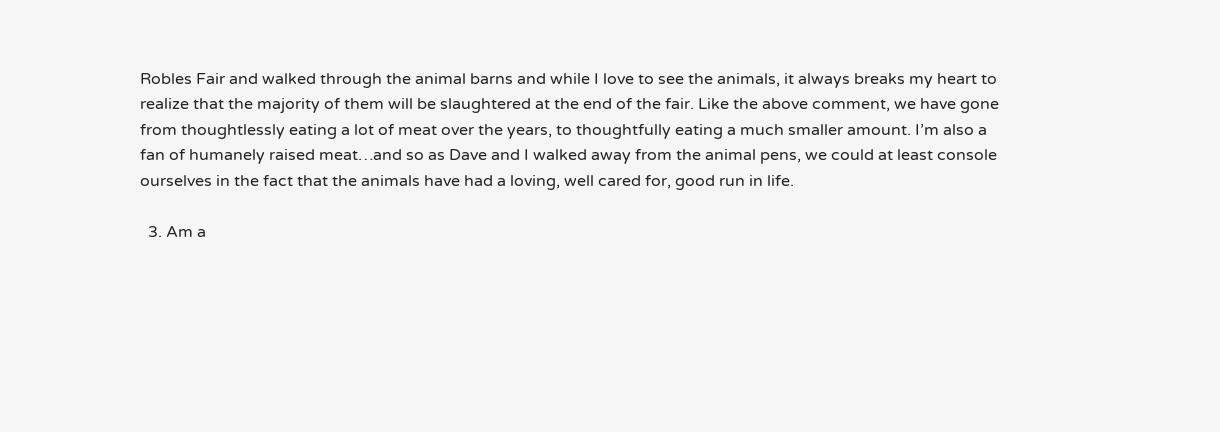Robles Fair and walked through the animal barns and while I love to see the animals, it always breaks my heart to realize that the majority of them will be slaughtered at the end of the fair. Like the above comment, we have gone from thoughtlessly eating a lot of meat over the years, to thoughtfully eating a much smaller amount. I’m also a fan of humanely raised meat…and so as Dave and I walked away from the animal pens, we could at least console ourselves in the fact that the animals have had a loving, well cared for, good run in life.

  3. Am a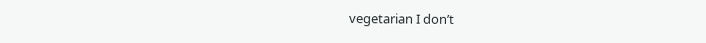vegetarian I don’t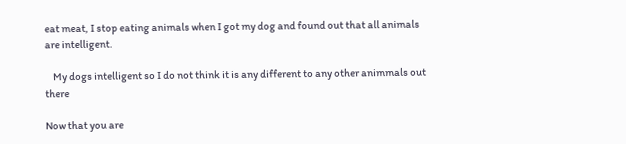eat meat, I stop eating animals when I got my dog and found out that all animals are intelligent.

    My dogs intelligent so I do not think it is any different to any other animmals out there

Now that you are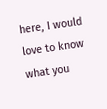here, I would love to know what you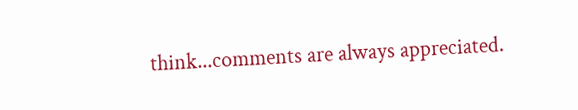think...comments are always appreciated.